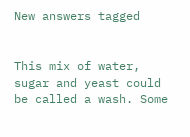New answers tagged


This mix of water, sugar and yeast could be called a wash. Some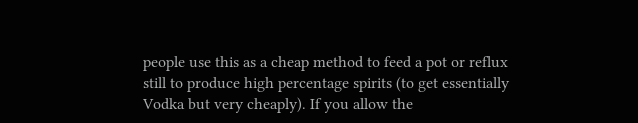people use this as a cheap method to feed a pot or reflux still to produce high percentage spirits (to get essentially Vodka but very cheaply). If you allow the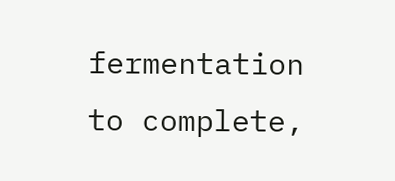fermentation to complete,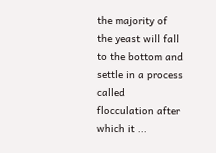the majority of the yeast will fall to the bottom and settle in a process called flocculation after which it ...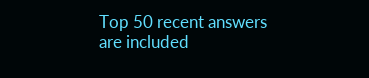Top 50 recent answers are included